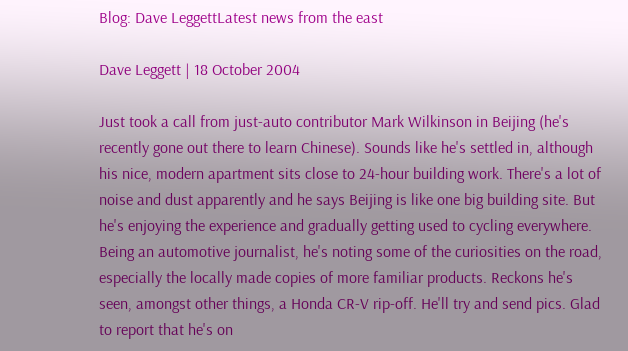Blog: Dave LeggettLatest news from the east

Dave Leggett | 18 October 2004

Just took a call from just-auto contributor Mark Wilkinson in Beijing (he's recently gone out there to learn Chinese). Sounds like he's settled in, although his nice, modern apartment sits close to 24-hour building work. There's a lot of noise and dust apparently and he says Beijing is like one big building site. But he's enjoying the experience and gradually getting used to cycling everywhere. Being an automotive journalist, he's noting some of the curiosities on the road, especially the locally made copies of more familiar products. Reckons he's seen, amongst other things, a Honda CR-V rip-off. He'll try and send pics. Glad to report that he's on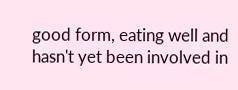good form, eating well and hasn't yet been involved in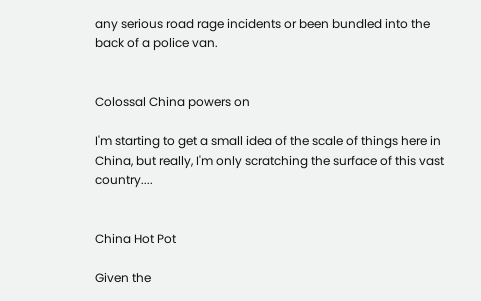any serious road rage incidents or been bundled into the back of a police van.


Colossal China powers on

I'm starting to get a small idea of the scale of things here in China, but really, I'm only scratching the surface of this vast country....


China Hot Pot

Given the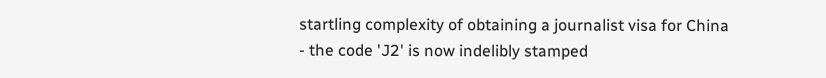startling complexity of obtaining a journalist visa for China - the code 'J2' is now indelibly stamped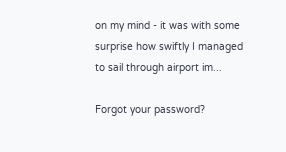on my mind - it was with some surprise how swiftly I managed to sail through airport im...

Forgot your password?